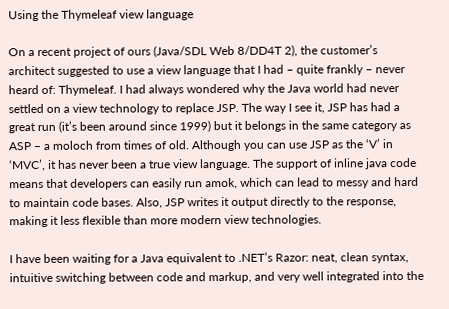Using the Thymeleaf view language

On a recent project of ours (Java/SDL Web 8/DD4T 2), the customer’s architect suggested to use a view language that I had – quite frankly – never heard of: Thymeleaf. I had always wondered why the Java world had never settled on a view technology to replace JSP. The way I see it, JSP has had a great run (it’s been around since 1999) but it belongs in the same category as ASP – a moloch from times of old. Although you can use JSP as the ‘V’ in ‘MVC’, it has never been a true view language. The support of inline java code means that developers can easily run amok, which can lead to messy and hard to maintain code bases. Also, JSP writes it output directly to the response, making it less flexible than more modern view technologies.

I have been waiting for a Java equivalent to .NET’s Razor: neat, clean syntax, intuitive switching between code and markup, and very well integrated into the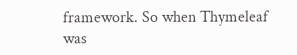framework. So when Thymeleaf was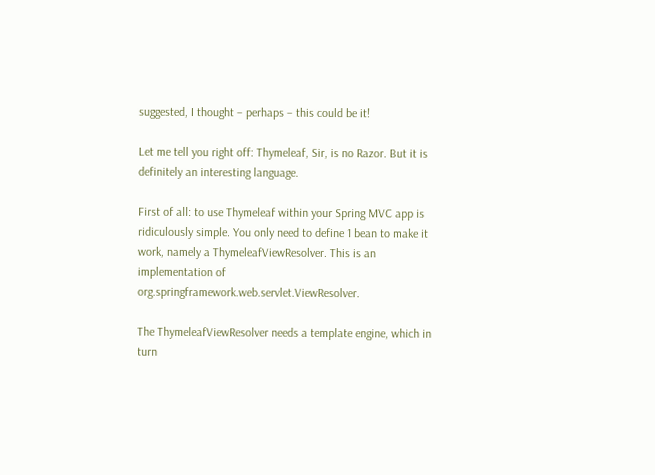suggested, I thought – perhaps – this could be it!

Let me tell you right off: Thymeleaf, Sir, is no Razor. But it is definitely an interesting language.

First of all: to use Thymeleaf within your Spring MVC app is ridiculously simple. You only need to define 1 bean to make it work, namely a ThymeleafViewResolver. This is an implementation of org.springframework.web.servlet.ViewResolver.

The ThymeleafViewResolver needs a template engine, which in turn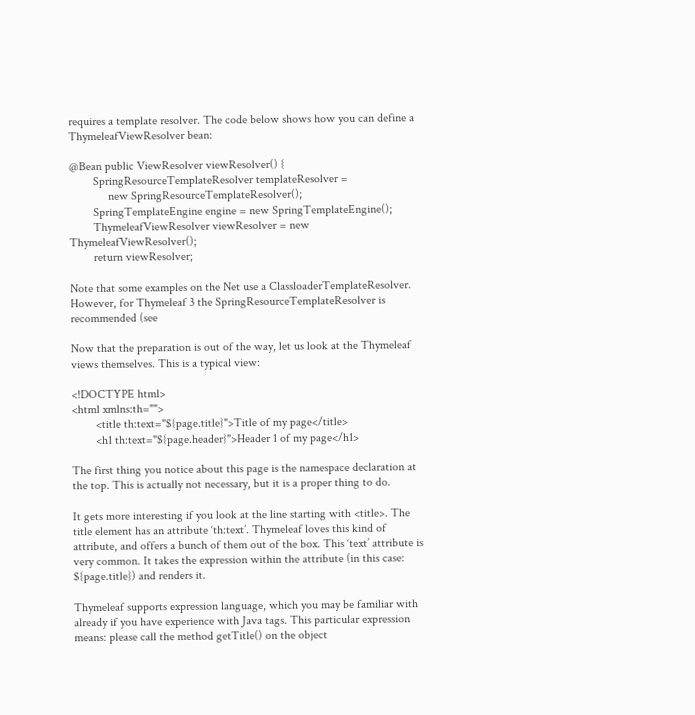requires a template resolver. The code below shows how you can define a ThymeleafViewResolver bean:

@Bean public ViewResolver viewResolver() {
        SpringResourceTemplateResolver templateResolver =
             new SpringResourceTemplateResolver();
        SpringTemplateEngine engine = new SpringTemplateEngine();
        ThymeleafViewResolver viewResolver = new ThymeleafViewResolver();
        return viewResolver;

Note that some examples on the Net use a ClassloaderTemplateResolver. However, for Thymeleaf 3 the SpringResourceTemplateResolver is recommended (see

Now that the preparation is out of the way, let us look at the Thymeleaf views themselves. This is a typical view:

<!DOCTYPE html>
<html xmlns:th="">
        <title th:text="${page.title}">Title of my page</title>
        <h1 th:text="${page.header}">Header 1 of my page</h1>

The first thing you notice about this page is the namespace declaration at the top. This is actually not necessary, but it is a proper thing to do.

It gets more interesting if you look at the line starting with <title>. The title element has an attribute ‘th:text’. Thymeleaf loves this kind of attribute, and offers a bunch of them out of the box. This ‘text’ attribute is very common. It takes the expression within the attribute (in this case: ${page.title}) and renders it.

Thymeleaf supports expression language, which you may be familiar with already if you have experience with Java tags. This particular expression means: please call the method getTitle() on the object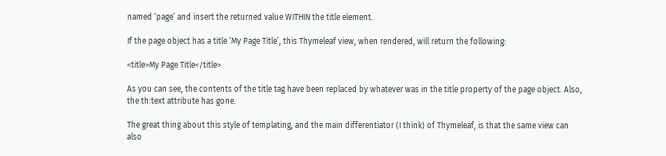named ‘page’ and insert the returned value WITHIN the title element.

If the page object has a title ‘My Page Title’, this Thymeleaf view, when rendered, will return the following:

<title>My Page Title</title>

As you can see, the contents of the title tag have been replaced by whatever was in the title property of the page object. Also, the th:text attribute has gone.

The great thing about this style of templating, and the main differentiator (I think) of Thymeleaf, is that the same view can also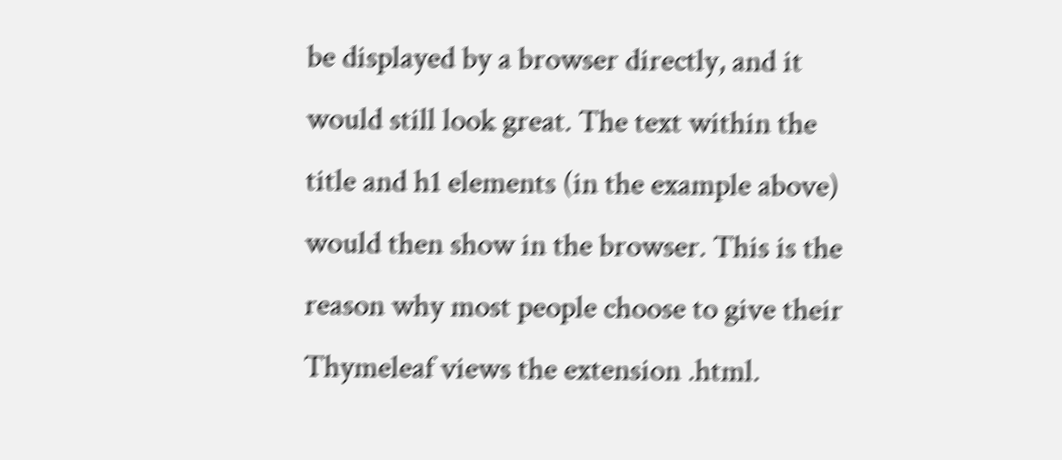be displayed by a browser directly, and it would still look great. The text within the title and h1 elements (in the example above) would then show in the browser. This is the reason why most people choose to give their Thymeleaf views the extension .html.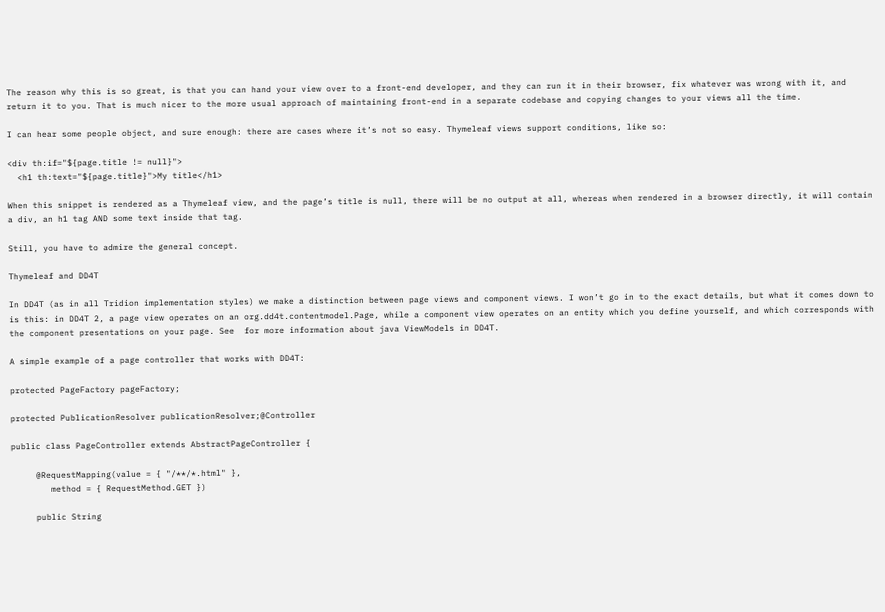The reason why this is so great, is that you can hand your view over to a front-end developer, and they can run it in their browser, fix whatever was wrong with it, and return it to you. That is much nicer to the more usual approach of maintaining front-end in a separate codebase and copying changes to your views all the time.

I can hear some people object, and sure enough: there are cases where it’s not so easy. Thymeleaf views support conditions, like so:

<div th:if="${page.title != null}">
  <h1 th:text="${page.title}">My title</h1>

When this snippet is rendered as a Thymeleaf view, and the page’s title is null, there will be no output at all, whereas when rendered in a browser directly, it will contain a div, an h1 tag AND some text inside that tag.

Still, you have to admire the general concept.

Thymeleaf and DD4T

In DD4T (as in all Tridion implementation styles) we make a distinction between page views and component views. I won’t go in to the exact details, but what it comes down to is this: in DD4T 2, a page view operates on an org.dd4t.contentmodel.Page, while a component view operates on an entity which you define yourself, and which corresponds with the component presentations on your page. See  for more information about java ViewModels in DD4T.

A simple example of a page controller that works with DD4T:

protected PageFactory pageFactory;

protected PublicationResolver publicationResolver;@Controller

public class PageController extends AbstractPageController {

     @RequestMapping(value = { "/**/*.html" },
        method = { RequestMethod.GET })

     public String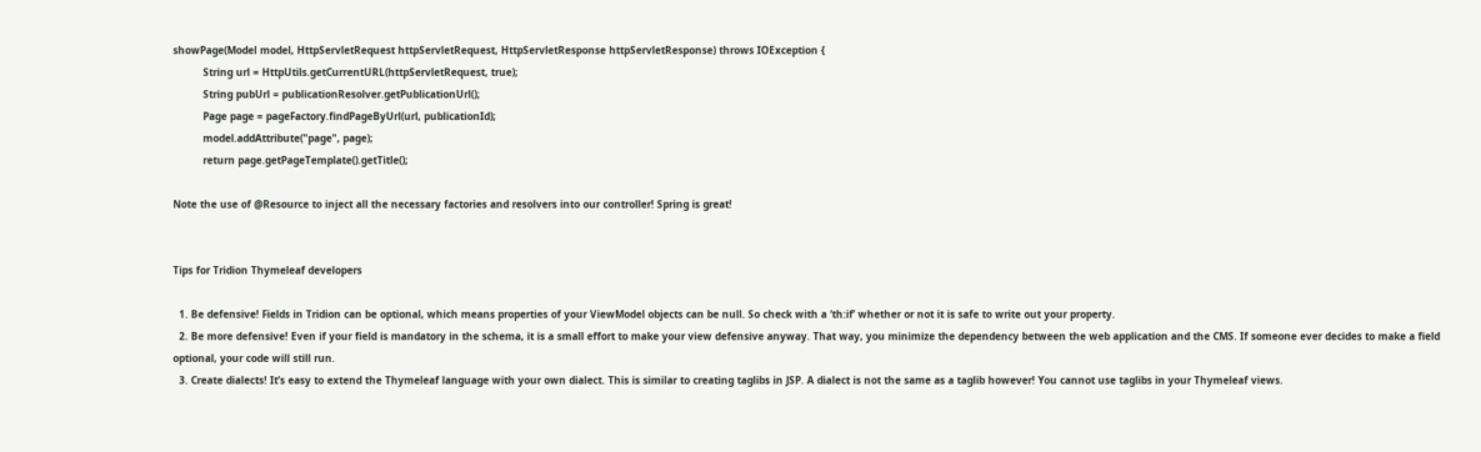showPage(Model model, HttpServletRequest httpServletRequest, HttpServletResponse httpServletResponse) throws IOException {
          String url = HttpUtils.getCurrentURL(httpServletRequest, true);
          String pubUrl = publicationResolver.getPublicationUrl();
          Page page = pageFactory.findPageByUrl(url, publicationId);
          model.addAttribute("page", page);
          return page.getPageTemplate().getTitle();

Note the use of @Resource to inject all the necessary factories and resolvers into our controller! Spring is great!


Tips for Tridion Thymeleaf developers

  1. Be defensive! Fields in Tridion can be optional, which means properties of your ViewModel objects can be null. So check with a ‘th:if’ whether or not it is safe to write out your property.
  2. Be more defensive! Even if your field is mandatory in the schema, it is a small effort to make your view defensive anyway. That way, you minimize the dependency between the web application and the CMS. If someone ever decides to make a field optional, your code will still run.
  3. Create dialects! It’s easy to extend the Thymeleaf language with your own dialect. This is similar to creating taglibs in JSP. A dialect is not the same as a taglib however! You cannot use taglibs in your Thymeleaf views.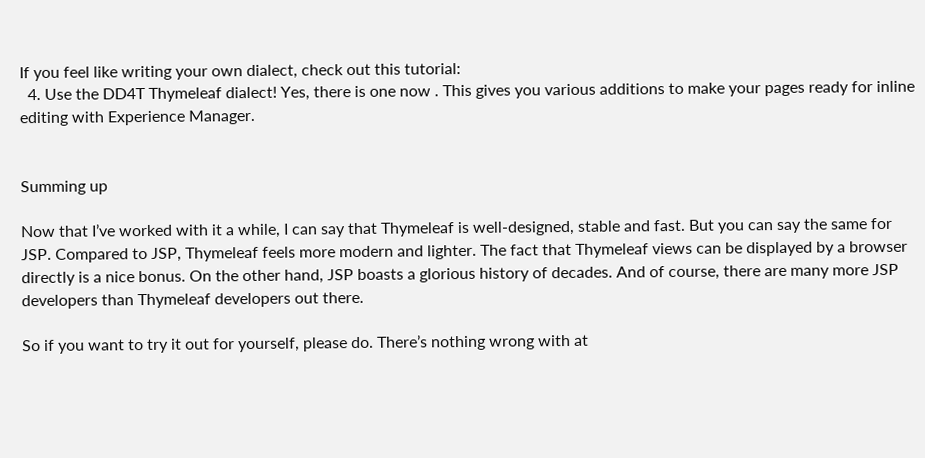If you feel like writing your own dialect, check out this tutorial:
  4. Use the DD4T Thymeleaf dialect! Yes, there is one now . This gives you various additions to make your pages ready for inline editing with Experience Manager.


Summing up

Now that I’ve worked with it a while, I can say that Thymeleaf is well-designed, stable and fast. But you can say the same for JSP. Compared to JSP, Thymeleaf feels more modern and lighter. The fact that Thymeleaf views can be displayed by a browser directly is a nice bonus. On the other hand, JSP boasts a glorious history of decades. And of course, there are many more JSP developers than Thymeleaf developers out there.

So if you want to try it out for yourself, please do. There’s nothing wrong with at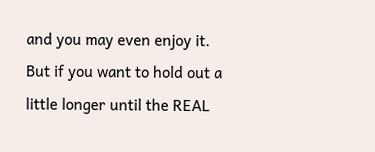and you may even enjoy it. But if you want to hold out a little longer until the REAL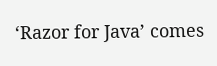‘Razor for Java’ comes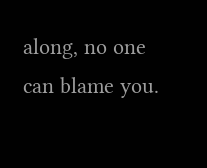along, no one can blame you.